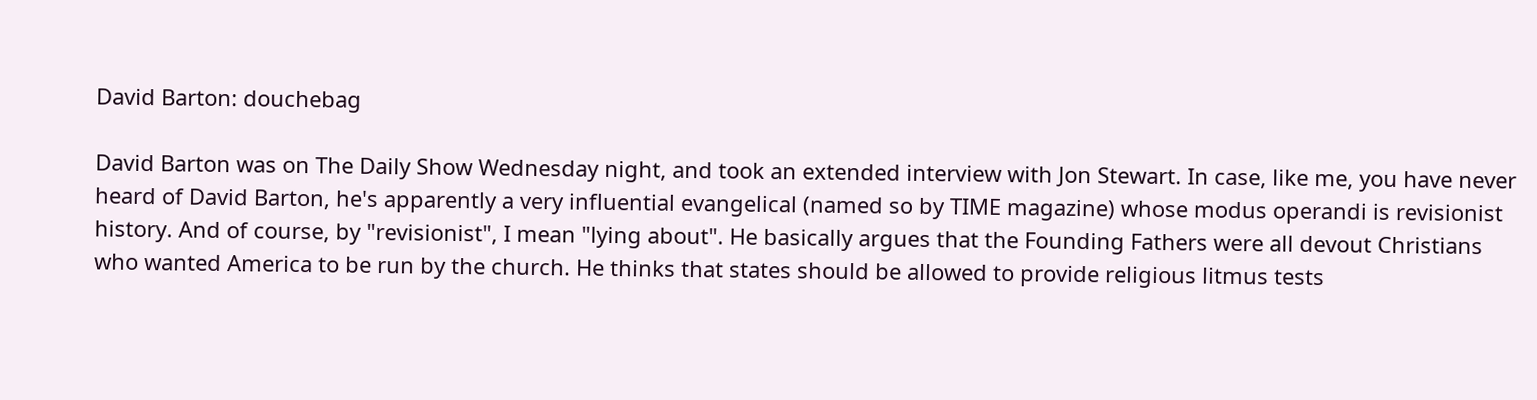David Barton: douchebag

David Barton was on The Daily Show Wednesday night, and took an extended interview with Jon Stewart. In case, like me, you have never heard of David Barton, he's apparently a very influential evangelical (named so by TIME magazine) whose modus operandi is revisionist history. And of course, by "revisionist", I mean "lying about". He basically argues that the Founding Fathers were all devout Christians who wanted America to be run by the church. He thinks that states should be allowed to provide religious litmus tests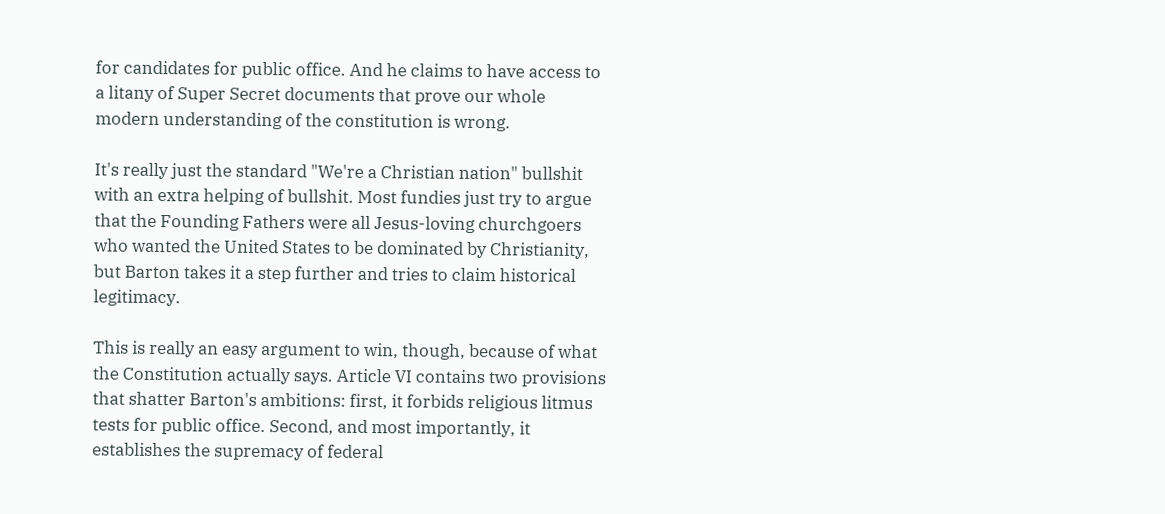for candidates for public office. And he claims to have access to a litany of Super Secret documents that prove our whole modern understanding of the constitution is wrong.

It's really just the standard "We're a Christian nation" bullshit with an extra helping of bullshit. Most fundies just try to argue that the Founding Fathers were all Jesus-loving churchgoers who wanted the United States to be dominated by Christianity, but Barton takes it a step further and tries to claim historical legitimacy.

This is really an easy argument to win, though, because of what the Constitution actually says. Article VI contains two provisions that shatter Barton's ambitions: first, it forbids religious litmus tests for public office. Second, and most importantly, it establishes the supremacy of federal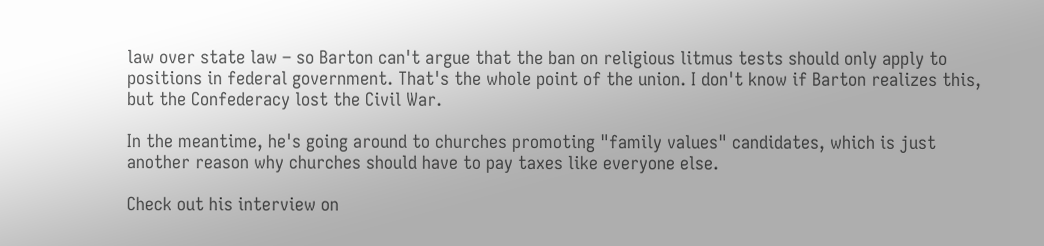law over state law – so Barton can't argue that the ban on religious litmus tests should only apply to positions in federal government. That's the whole point of the union. I don't know if Barton realizes this, but the Confederacy lost the Civil War.

In the meantime, he's going around to churches promoting "family values" candidates, which is just another reason why churches should have to pay taxes like everyone else.

Check out his interview on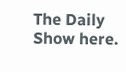The Daily Show here.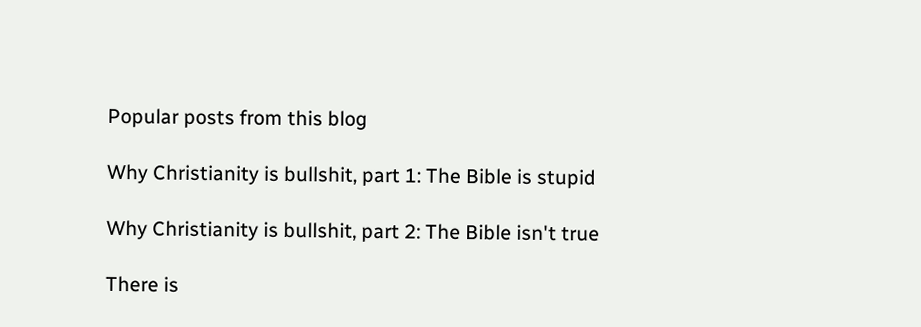Popular posts from this blog

Why Christianity is bullshit, part 1: The Bible is stupid

Why Christianity is bullshit, part 2: The Bible isn't true

There is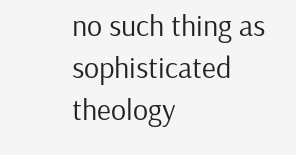no such thing as sophisticated theology